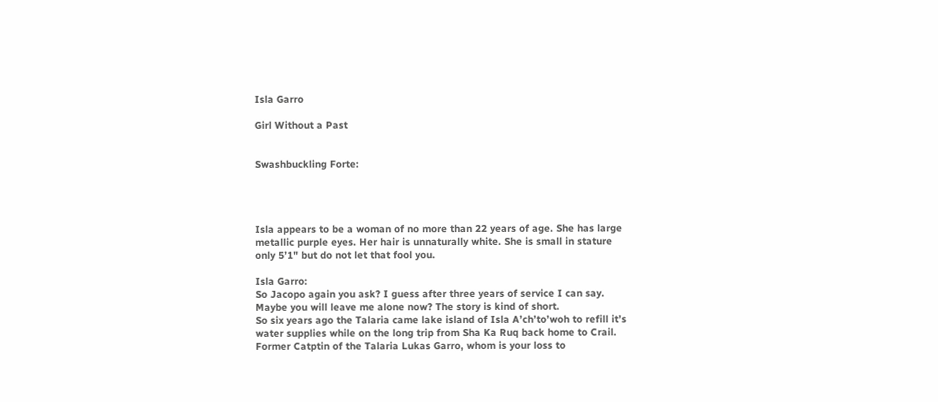Isla Garro

Girl Without a Past


Swashbuckling Forte:




Isla appears to be a woman of no more than 22 years of age. She has large metallic purple eyes. Her hair is unnaturally white. She is small in stature only 5’1" but do not let that fool you.

Isla Garro:
So Jacopo again you ask? I guess after three years of service I can say. Maybe you will leave me alone now? The story is kind of short.
So six years ago the Talaria came lake island of Isla A’ch’to’woh to refill it’s water supplies while on the long trip from Sha Ka Ruq back home to Crail. Former Catptin of the Talaria Lukas Garro, whom is your loss to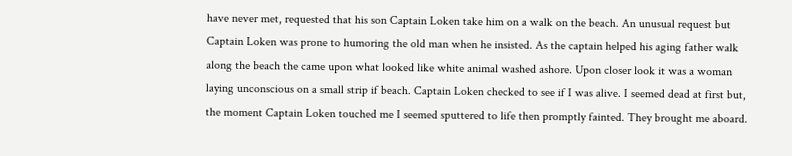have never met, requested that his son Captain Loken take him on a walk on the beach. An unusual request but Captain Loken was prone to humoring the old man when he insisted. As the captain helped his aging father walk along the beach the came upon what looked like white animal washed ashore. Upon closer look it was a woman laying unconscious on a small strip if beach. Captain Loken checked to see if I was alive. I seemed dead at first but, the moment Captain Loken touched me I seemed sputtered to life then promptly fainted. They brought me aboard.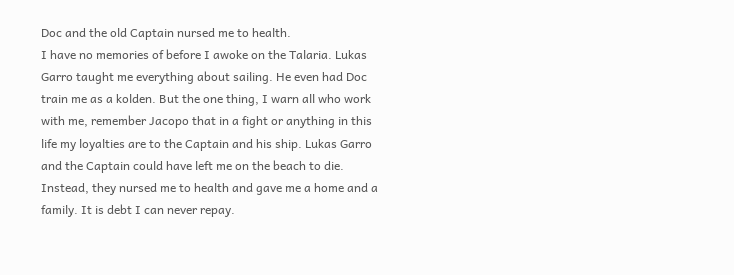Doc and the old Captain nursed me to health.
I have no memories of before I awoke on the Talaria. Lukas Garro taught me everything about sailing. He even had Doc train me as a kolden. But the one thing, I warn all who work with me, remember Jacopo that in a fight or anything in this life my loyalties are to the Captain and his ship. Lukas Garro and the Captain could have left me on the beach to die. Instead, they nursed me to health and gave me a home and a family. It is debt I can never repay.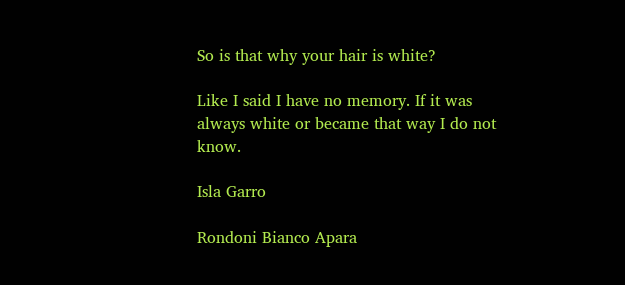So is that why your hair is white?

Like I said I have no memory. If it was always white or became that way I do not know.

Isla Garro

Rondoni Bianco Apara